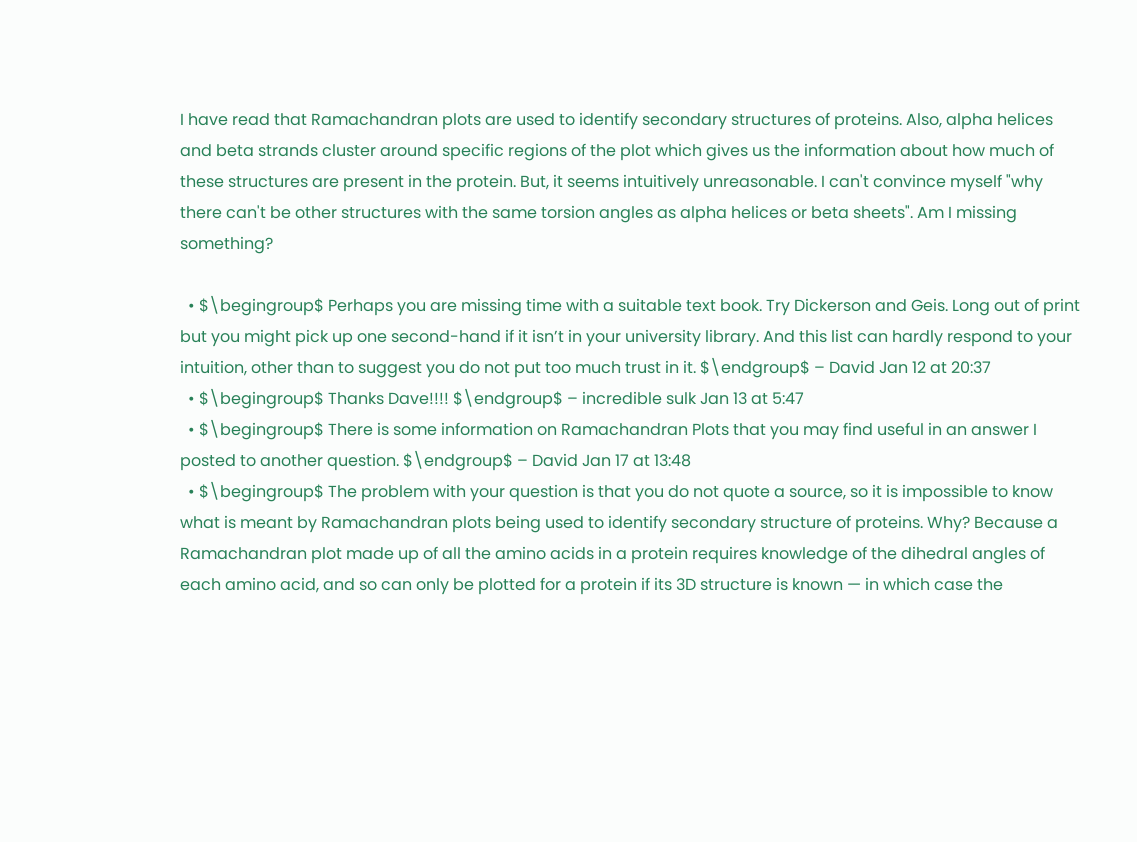I have read that Ramachandran plots are used to identify secondary structures of proteins. Also, alpha helices and beta strands cluster around specific regions of the plot which gives us the information about how much of these structures are present in the protein. But, it seems intuitively unreasonable. I can't convince myself "why there can't be other structures with the same torsion angles as alpha helices or beta sheets". Am I missing something?

  • $\begingroup$ Perhaps you are missing time with a suitable text book. Try Dickerson and Geis. Long out of print but you might pick up one second-hand if it isn’t in your university library. And this list can hardly respond to your intuition, other than to suggest you do not put too much trust in it. $\endgroup$ – David Jan 12 at 20:37
  • $\begingroup$ Thanks Dave!!!! $\endgroup$ – incredible sulk Jan 13 at 5:47
  • $\begingroup$ There is some information on Ramachandran Plots that you may find useful in an answer I posted to another question. $\endgroup$ – David Jan 17 at 13:48
  • $\begingroup$ The problem with your question is that you do not quote a source, so it is impossible to know what is meant by Ramachandran plots being used to identify secondary structure of proteins. Why? Because a Ramachandran plot made up of all the amino acids in a protein requires knowledge of the dihedral angles of each amino acid, and so can only be plotted for a protein if its 3D structure is known — in which case the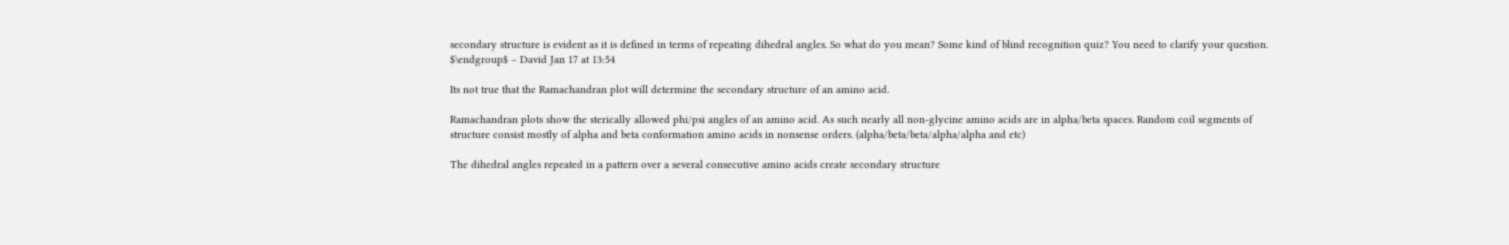secondary structure is evident as it is defined in terms of repeating dihedral angles. So what do you mean? Some kind of blind recognition quiz? You need to clarify your question. $\endgroup$ – David Jan 17 at 13:54

Its not true that the Ramachandran plot will determine the secondary structure of an amino acid.

Ramachandran plots show the sterically allowed phi/psi angles of an amino acid. As such nearly all non-glycine amino acids are in alpha/beta spaces. Random coil segments of structure consist mostly of alpha and beta conformation amino acids in nonsense orders. (alpha/beta/beta/alpha/alpha and etc)

The dihedral angles repeated in a pattern over a several consecutive amino acids create secondary structure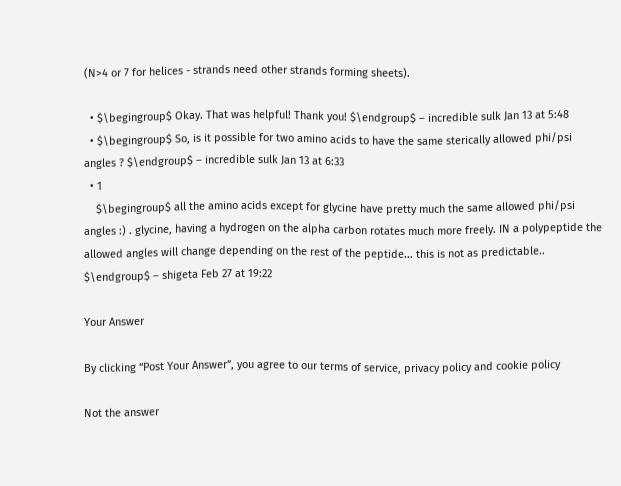(N>4 or 7 for helices - strands need other strands forming sheets).

  • $\begingroup$ Okay. That was helpful! Thank you! $\endgroup$ – incredible sulk Jan 13 at 5:48
  • $\begingroup$ So, is it possible for two amino acids to have the same sterically allowed phi/psi angles ? $\endgroup$ – incredible sulk Jan 13 at 6:33
  • 1
    $\begingroup$ all the amino acids except for glycine have pretty much the same allowed phi/psi angles :) . glycine, having a hydrogen on the alpha carbon rotates much more freely. IN a polypeptide the allowed angles will change depending on the rest of the peptide... this is not as predictable.. $\endgroup$ – shigeta Feb 27 at 19:22

Your Answer

By clicking “Post Your Answer”, you agree to our terms of service, privacy policy and cookie policy

Not the answer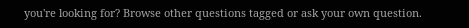you're looking for? Browse other questions tagged or ask your own question.